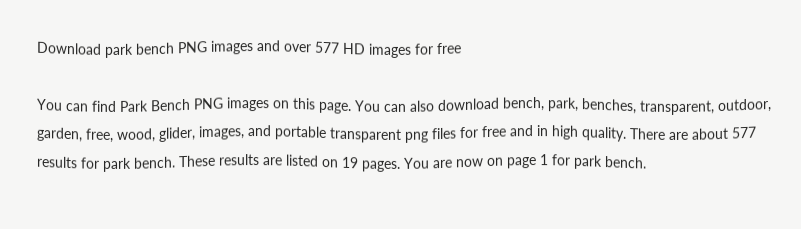Download park bench PNG images and over 577 HD images for free

You can find Park Bench PNG images on this page. You can also download bench, park, benches, transparent, outdoor, garden, free, wood, glider, images, and portable transparent png files for free and in high quality. There are about 577 results for park bench. These results are listed on 19 pages. You are now on page 1 for park bench.